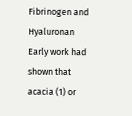Fibrinogen and Hyaluronan
Early work had shown that acacia (1) or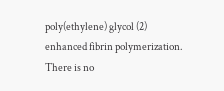poly(ethylene) glycol (2) enhanced fibrin polymerization. There is no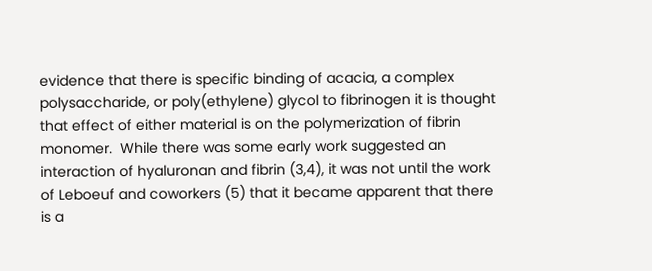evidence that there is specific binding of acacia, a complex polysaccharide, or poly(ethylene) glycol to fibrinogen it is thought that effect of either material is on the polymerization of fibrin monomer.  While there was some early work suggested an interaction of hyaluronan and fibrin (3,4), it was not until the work of Leboeuf and coworkers (5) that it became apparent that there is a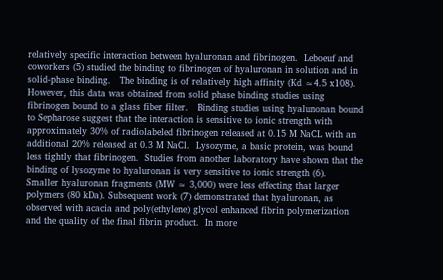relatively specific interaction between hyaluronan and fibrinogen.  Leboeuf and coworkers (5) studied the binding to fibrinogen of hyaluronan in solution and in solid-phase binding.   The binding is of relatively high affinity (Kd ≈4.5 x108). However, this data was obtained from solid phase binding studies using fibrinogen bound to a glass fiber filter.   Binding studies using hyalunonan bound to Sepharose suggest that the interaction is sensitive to ionic strength with approximately 30% of radiolabeled fibrinogen released at 0.15 M NaCL with an additional 20% released at 0.3 M NaCl.  Lysozyme, a basic protein, was bound less tightly that fibrinogen.  Studies from another laboratory have shown that the binding of lysozyme to hyaluronan is very sensitive to ionic strength (6).   Smaller hyaluronan fragments (MW ≈ 3,000) were less effecting that larger polymers (80 kDa). Subsequent work (7) demonstrated that hyaluronan, as observed with acacia and poly(ethylene) glycol enhanced fibrin polymerization and the quality of the final fibrin product.  In more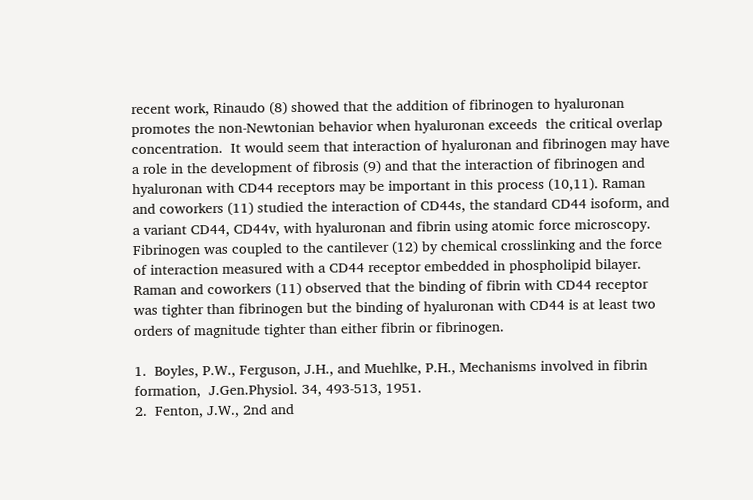recent work, Rinaudo (8) showed that the addition of fibrinogen to hyaluronan promotes the non-Newtonian behavior when hyaluronan exceeds  the critical overlap concentration.  It would seem that interaction of hyaluronan and fibrinogen may have a role in the development of fibrosis (9) and that the interaction of fibrinogen and hyaluronan with CD44 receptors may be important in this process (10,11). Raman and coworkers (11) studied the interaction of CD44s, the standard CD44 isoform, and a variant CD44, CD44v, with hyaluronan and fibrin using atomic force microscopy.  Fibrinogen was coupled to the cantilever (12) by chemical crosslinking and the force of interaction measured with a CD44 receptor embedded in phospholipid bilayer.   Raman and coworkers (11) observed that the binding of fibrin with CD44 receptor was tighter than fibrinogen but the binding of hyaluronan with CD44 is at least two orders of magnitude tighter than either fibrin or fibrinogen.

1.  Boyles, P.W., Ferguson, J.H., and Muehlke, P.H., Mechanisms involved in fibrin formation,  J.Gen.Physiol. 34, 493-513, 1951.
2.  Fenton, J.W., 2nd and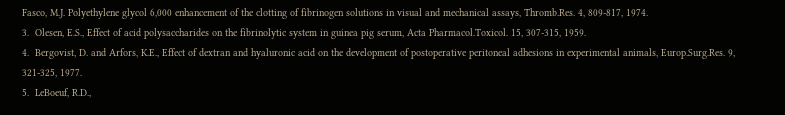Fasco, M.J. Polyethylene glycol 6,000 enhancement of the clotting of fibrinogen solutions in visual and mechanical assays, Thromb.Res. 4, 809-817, 1974.
3.  Olesen, E.S., Effect of acid polysaccharides on the fibrinolytic system in guinea pig serum, Acta Pharmacol.Toxicol. 15, 307-315, 1959.
4.  Bergovist, D. and Arfors, K.E., Effect of dextran and hyaluronic acid on the development of postoperative peritoneal adhesions in experimental animals, Europ.Surg.Res. 9, 321-325, 1977.
5.  LeBoeuf, R.D.,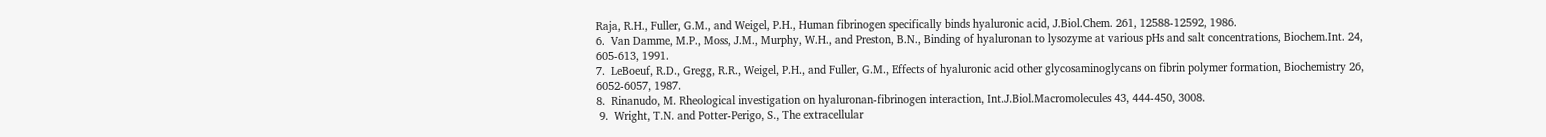Raja, R.H., Fuller, G.M., and Weigel, P.H., Human fibrinogen specifically binds hyaluronic acid, J.Biol.Chem. 261, 12588-12592, 1986.
6.  Van Damme, M.P., Moss, J.M., Murphy, W.H., and Preston, B.N., Binding of hyaluronan to lysozyme at various pHs and salt concentrations, Biochem.Int. 24, 605-613, 1991.
7.  LeBoeuf, R.D., Gregg, R.R., Weigel, P.H., and Fuller, G.M., Effects of hyaluronic acid other glycosaminoglycans on fibrin polymer formation, Biochemistry 26, 6052-6057, 1987.
8.  Rinanudo, M. Rheological investigation on hyaluronan-fibrinogen interaction, Int.J.Biol.Macromolecules 43, 444-450, 3008.
 9.  Wright, T.N. and Potter-Perigo, S., The extracellular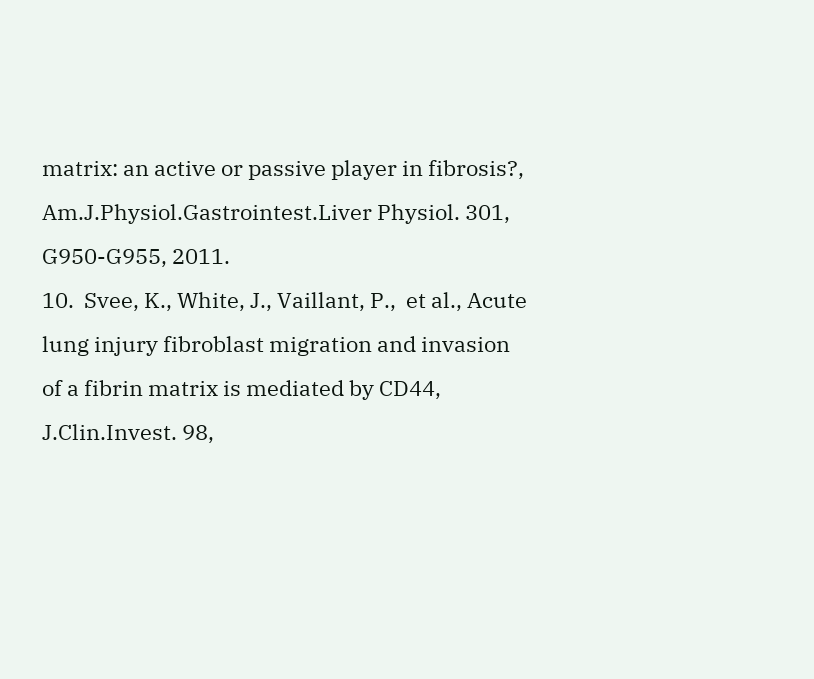matrix: an active or passive player in fibrosis?, Am.J.Physiol.Gastrointest.Liver Physiol. 301, G950-G955, 2011.
10.  Svee, K., White, J., Vaillant, P.,  et al., Acute lung injury fibroblast migration and invasion of a fibrin matrix is mediated by CD44, J.Clin.Invest. 98,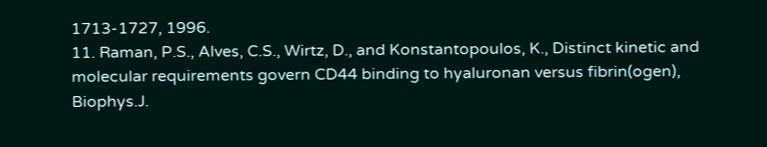1713-1727, 1996.
11. Raman, P.S., Alves, C.S., Wirtz, D., and Konstantopoulos, K., Distinct kinetic and molecular requirements govern CD44 binding to hyaluronan versus fibrin(ogen), Biophys.J.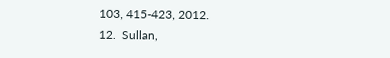103, 415-423, 2012.
12.  Sullan,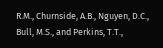R.M., Churnside, A.B., Nguyen, D.C., Bull, M.S., and Perkins, T.T.,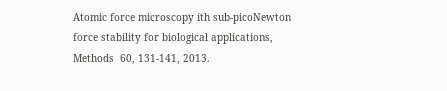Atomic force microscopy ith sub-picoNewton force stability for biological applications, Methods  60, 131-141, 2013.